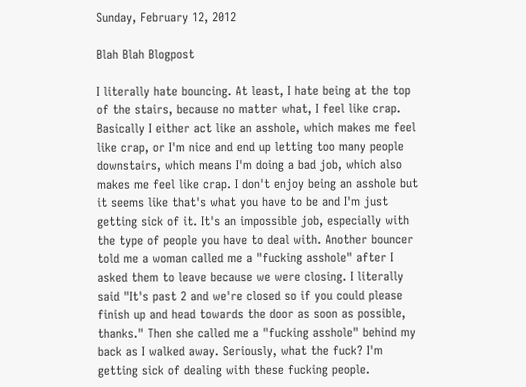Sunday, February 12, 2012

Blah Blah Blogpost

I literally hate bouncing. At least, I hate being at the top of the stairs, because no matter what, I feel like crap. Basically I either act like an asshole, which makes me feel like crap, or I'm nice and end up letting too many people downstairs, which means I'm doing a bad job, which also makes me feel like crap. I don't enjoy being an asshole but it seems like that's what you have to be and I'm just getting sick of it. It's an impossible job, especially with the type of people you have to deal with. Another bouncer told me a woman called me a "fucking asshole" after I asked them to leave because we were closing. I literally said "It's past 2 and we're closed so if you could please finish up and head towards the door as soon as possible, thanks." Then she called me a "fucking asshole" behind my back as I walked away. Seriously, what the fuck? I'm getting sick of dealing with these fucking people.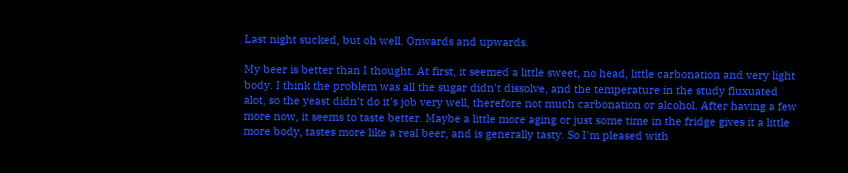Last night sucked, but oh well. Onwards and upwards.

My beer is better than I thought. At first, it seemed a little sweet, no head, little carbonation and very light body. I think the problem was all the sugar didn't dissolve, and the temperature in the study fluxuated alot, so the yeast didn't do it's job very well, therefore not much carbonation or alcohol. After having a few more now, it seems to taste better. Maybe a little more aging or just some time in the fridge gives it a little more body, tastes more like a real beer, and is generally tasty. So I'm pleased with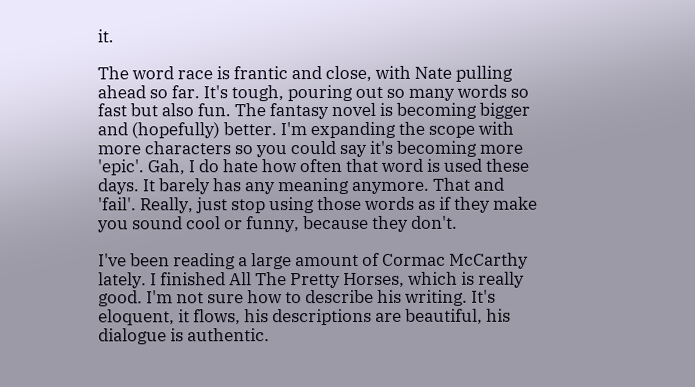it.

The word race is frantic and close, with Nate pulling ahead so far. It's tough, pouring out so many words so fast but also fun. The fantasy novel is becoming bigger and (hopefully) better. I'm expanding the scope with more characters so you could say it's becoming more 'epic'. Gah, I do hate how often that word is used these days. It barely has any meaning anymore. That and 'fail'. Really, just stop using those words as if they make you sound cool or funny, because they don't.

I've been reading a large amount of Cormac McCarthy lately. I finished All The Pretty Horses, which is really good. I'm not sure how to describe his writing. It's eloquent, it flows, his descriptions are beautiful, his dialogue is authentic.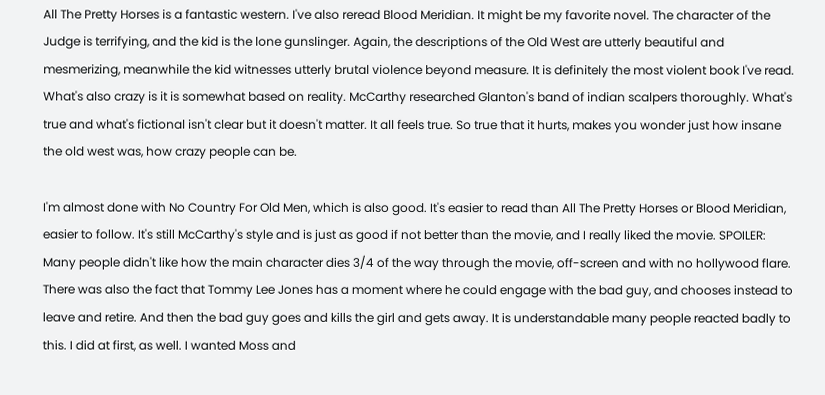All The Pretty Horses is a fantastic western. I've also reread Blood Meridian. It might be my favorite novel. The character of the Judge is terrifying, and the kid is the lone gunslinger. Again, the descriptions of the Old West are utterly beautiful and mesmerizing, meanwhile the kid witnesses utterly brutal violence beyond measure. It is definitely the most violent book I've read. What's also crazy is it is somewhat based on reality. McCarthy researched Glanton's band of indian scalpers thoroughly. What's true and what's fictional isn't clear but it doesn't matter. It all feels true. So true that it hurts, makes you wonder just how insane the old west was, how crazy people can be.

I'm almost done with No Country For Old Men, which is also good. It's easier to read than All The Pretty Horses or Blood Meridian, easier to follow. It's still McCarthy's style and is just as good if not better than the movie, and I really liked the movie. SPOILER: Many people didn't like how the main character dies 3/4 of the way through the movie, off-screen and with no hollywood flare. There was also the fact that Tommy Lee Jones has a moment where he could engage with the bad guy, and chooses instead to leave and retire. And then the bad guy goes and kills the girl and gets away. It is understandable many people reacted badly to this. I did at first, as well. I wanted Moss and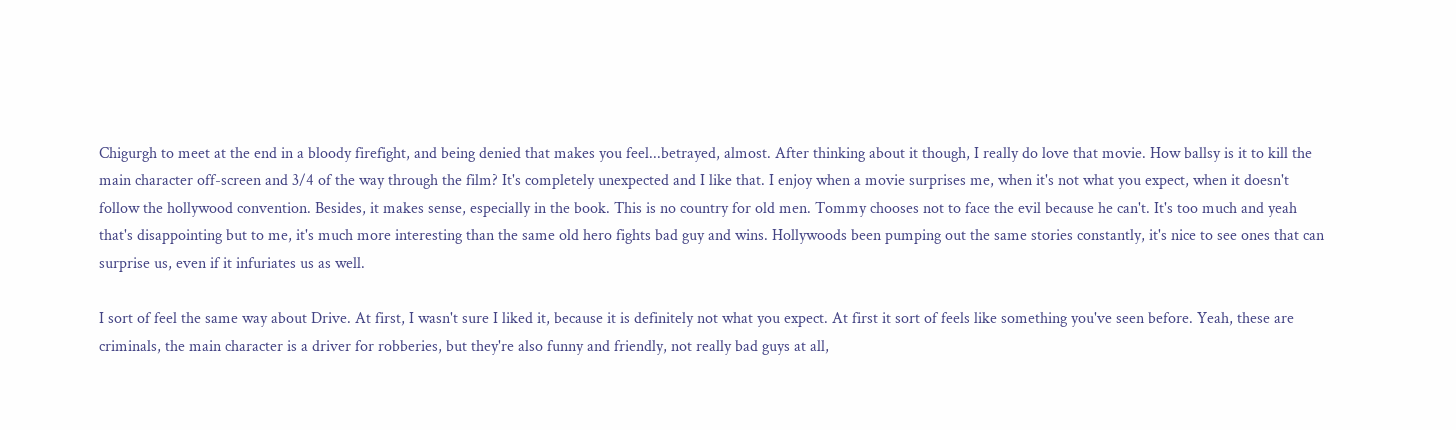Chigurgh to meet at the end in a bloody firefight, and being denied that makes you feel...betrayed, almost. After thinking about it though, I really do love that movie. How ballsy is it to kill the main character off-screen and 3/4 of the way through the film? It's completely unexpected and I like that. I enjoy when a movie surprises me, when it's not what you expect, when it doesn't follow the hollywood convention. Besides, it makes sense, especially in the book. This is no country for old men. Tommy chooses not to face the evil because he can't. It's too much and yeah that's disappointing but to me, it's much more interesting than the same old hero fights bad guy and wins. Hollywoods been pumping out the same stories constantly, it's nice to see ones that can surprise us, even if it infuriates us as well.

I sort of feel the same way about Drive. At first, I wasn't sure I liked it, because it is definitely not what you expect. At first it sort of feels like something you've seen before. Yeah, these are criminals, the main character is a driver for robberies, but they're also funny and friendly, not really bad guys at all,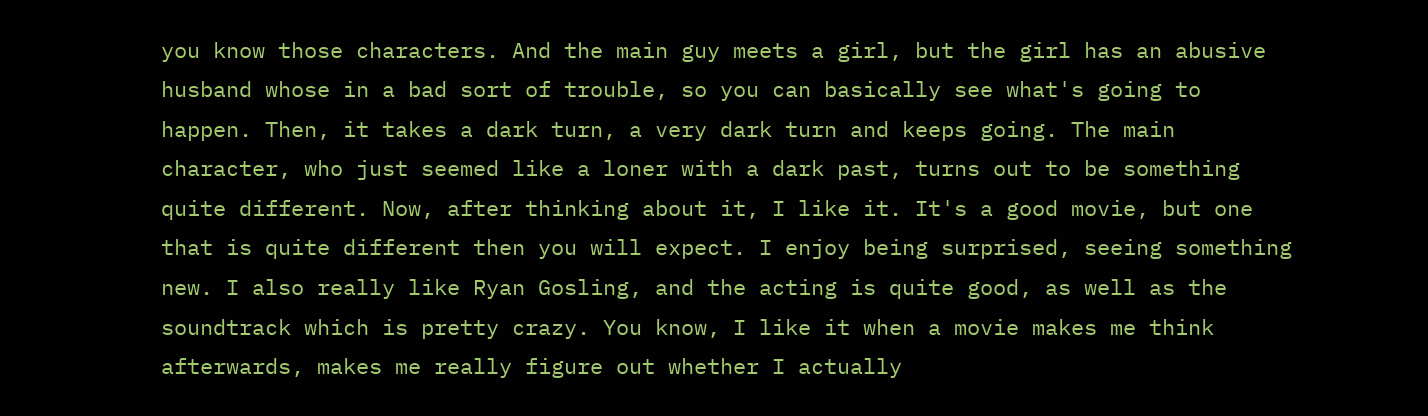you know those characters. And the main guy meets a girl, but the girl has an abusive husband whose in a bad sort of trouble, so you can basically see what's going to happen. Then, it takes a dark turn, a very dark turn and keeps going. The main character, who just seemed like a loner with a dark past, turns out to be something quite different. Now, after thinking about it, I like it. It's a good movie, but one that is quite different then you will expect. I enjoy being surprised, seeing something new. I also really like Ryan Gosling, and the acting is quite good, as well as the soundtrack which is pretty crazy. You know, I like it when a movie makes me think afterwards, makes me really figure out whether I actually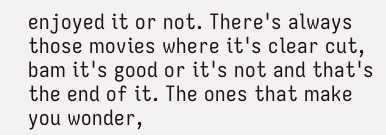enjoyed it or not. There's always those movies where it's clear cut, bam it's good or it's not and that's the end of it. The ones that make you wonder,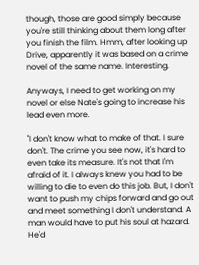though, those are good simply because you're still thinking about them long after you finish the film. Hmm, after looking up Drive, apparently it was based on a crime novel of the same name. Interesting.

Anyways, I need to get working on my novel or else Nate's going to increase his lead even more.

"I don't know what to make of that. I sure don't. The crime you see now, it's hard to even take its measure. It's not that I'm afraid of it. I always knew you had to be willing to die to even do this job. But, I don't want to push my chips forward and go out and meet something I don't understand. A man would have to put his soul at hazard. He'd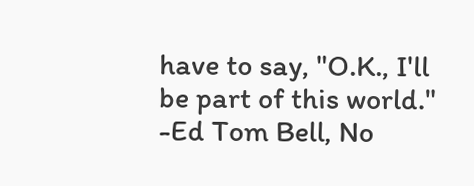have to say, "O.K., I'll be part of this world."
-Ed Tom Bell, No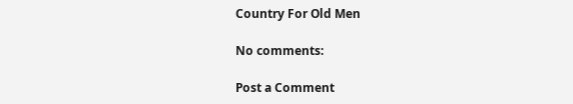Country For Old Men

No comments:

Post a Comment